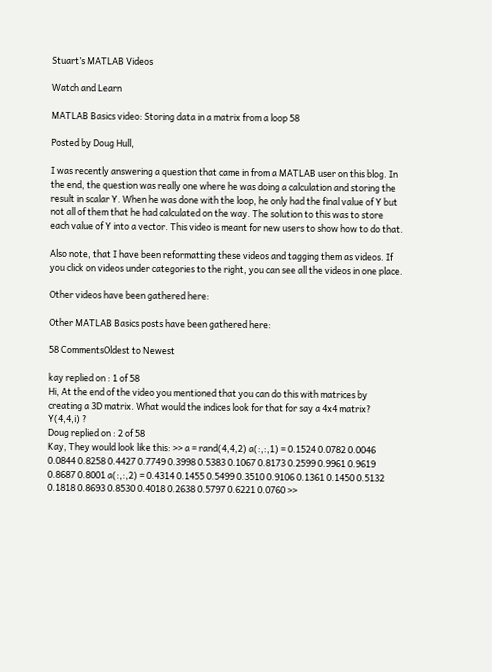Stuart’s MATLAB Videos

Watch and Learn

MATLAB Basics video: Storing data in a matrix from a loop 58

Posted by Doug Hull,

I was recently answering a question that came in from a MATLAB user on this blog. In the end, the question was really one where he was doing a calculation and storing the result in scalar Y. When he was done with the loop, he only had the final value of Y but not all of them that he had calculated on the way. The solution to this was to store each value of Y into a vector. This video is meant for new users to show how to do that.

Also note, that I have been reformatting these videos and tagging them as videos. If you click on videos under categories to the right, you can see all the videos in one place.

Other videos have been gathered here:

Other MATLAB Basics posts have been gathered here:

58 CommentsOldest to Newest

kay replied on : 1 of 58
Hi, At the end of the video you mentioned that you can do this with matrices by creating a 3D matrix. What would the indices look for that for say a 4x4 matrix? Y(4,4,i) ?
Doug replied on : 2 of 58
Kay, They would look like this: >> a = rand(4,4,2) a(:,:,1) = 0.1524 0.0782 0.0046 0.0844 0.8258 0.4427 0.7749 0.3998 0.5383 0.1067 0.8173 0.2599 0.9961 0.9619 0.8687 0.8001 a(:,:,2) = 0.4314 0.1455 0.5499 0.3510 0.9106 0.1361 0.1450 0.5132 0.1818 0.8693 0.8530 0.4018 0.2638 0.5797 0.6221 0.0760 >>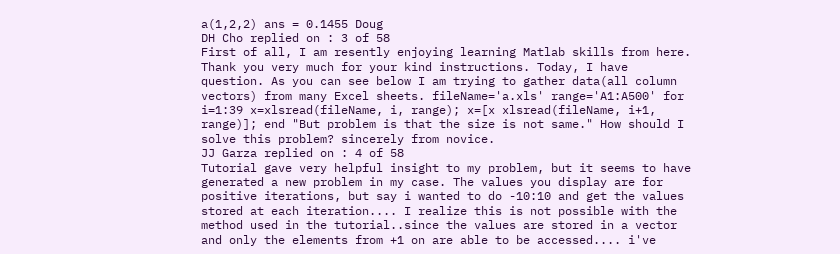a(1,2,2) ans = 0.1455 Doug
DH Cho replied on : 3 of 58
First of all, I am resently enjoying learning Matlab skills from here. Thank you very much for your kind instructions. Today, I have question. As you can see below I am trying to gather data(all column vectors) from many Excel sheets. fileName='a.xls' range='A1:A500' for i=1:39 x=xlsread(fileName, i, range); x=[x xlsread(fileName, i+1, range)]; end "But problem is that the size is not same." How should I solve this problem? sincerely from novice.
JJ Garza replied on : 4 of 58
Tutorial gave very helpful insight to my problem, but it seems to have generated a new problem in my case. The values you display are for positive iterations, but say i wanted to do -10:10 and get the values stored at each iteration.... I realize this is not possible with the method used in the tutorial..since the values are stored in a vector and only the elements from +1 on are able to be accessed.... i've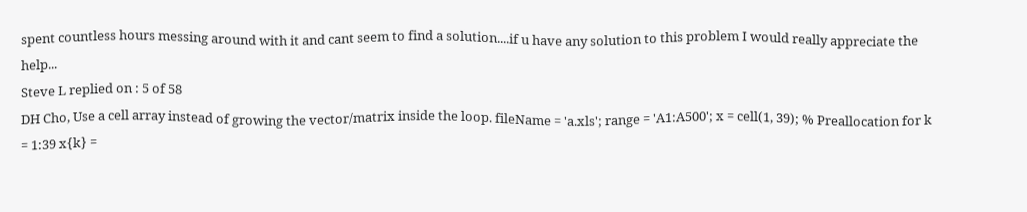spent countless hours messing around with it and cant seem to find a solution....if u have any solution to this problem I would really appreciate the help...
Steve L replied on : 5 of 58
DH Cho, Use a cell array instead of growing the vector/matrix inside the loop. fileName = 'a.xls'; range = 'A1:A500'; x = cell(1, 39); % Preallocation for k = 1:39 x{k} =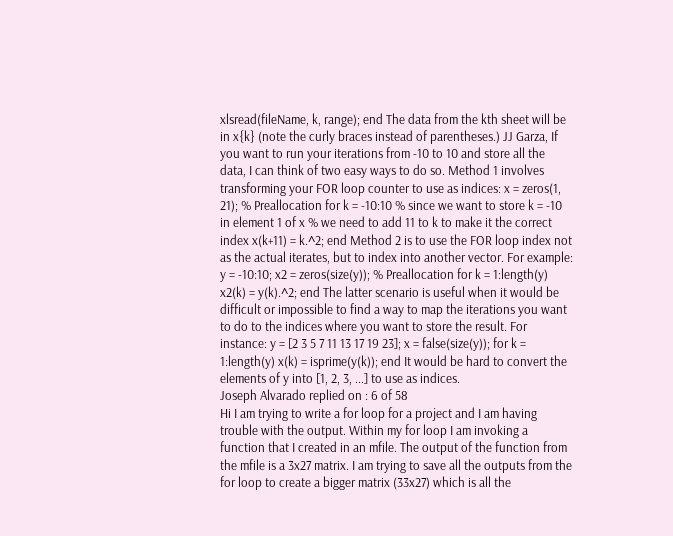xlsread(fileName, k, range); end The data from the kth sheet will be in x{k} (note the curly braces instead of parentheses.) JJ Garza, If you want to run your iterations from -10 to 10 and store all the data, I can think of two easy ways to do so. Method 1 involves transforming your FOR loop counter to use as indices: x = zeros(1, 21); % Preallocation for k = -10:10 % since we want to store k = -10 in element 1 of x % we need to add 11 to k to make it the correct index x(k+11) = k.^2; end Method 2 is to use the FOR loop index not as the actual iterates, but to index into another vector. For example: y = -10:10; x2 = zeros(size(y)); % Preallocation for k = 1:length(y) x2(k) = y(k).^2; end The latter scenario is useful when it would be difficult or impossible to find a way to map the iterations you want to do to the indices where you want to store the result. For instance: y = [2 3 5 7 11 13 17 19 23]; x = false(size(y)); for k = 1:length(y) x(k) = isprime(y(k)); end It would be hard to convert the elements of y into [1, 2, 3, ...] to use as indices.
Joseph Alvarado replied on : 6 of 58
Hi I am trying to write a for loop for a project and I am having trouble with the output. Within my for loop I am invoking a function that I created in an mfile. The output of the function from the mfile is a 3x27 matrix. I am trying to save all the outputs from the for loop to create a bigger matrix (33x27) which is all the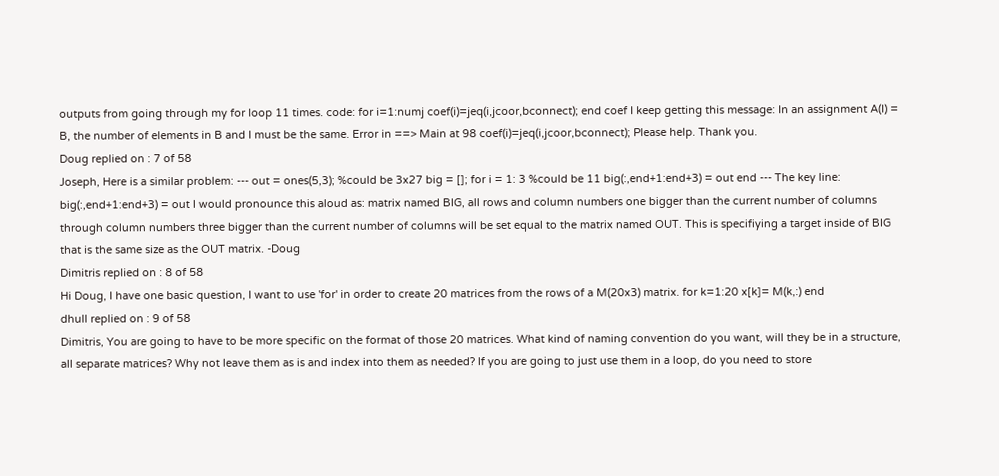outputs from going through my for loop 11 times. code: for i=1:numj coef(i)=jeq(i,jcoor,bconnect); end coef I keep getting this message: In an assignment A(I) = B, the number of elements in B and I must be the same. Error in ==> Main at 98 coef(i)=jeq(i,jcoor,bconnect); Please help. Thank you.
Doug replied on : 7 of 58
Joseph, Here is a similar problem: --- out = ones(5,3); %could be 3x27 big = []; for i = 1: 3 %could be 11 big(:,end+1:end+3) = out end --- The key line: big(:,end+1:end+3) = out I would pronounce this aloud as: matrix named BIG, all rows and column numbers one bigger than the current number of columns through column numbers three bigger than the current number of columns will be set equal to the matrix named OUT. This is specifiying a target inside of BIG that is the same size as the OUT matrix. -Doug
Dimitris replied on : 8 of 58
Hi Doug, I have one basic question, I want to use 'for' in order to create 20 matrices from the rows of a M(20x3) matrix. for k=1:20 x[k]= M(k,:) end
dhull replied on : 9 of 58
Dimitris, You are going to have to be more specific on the format of those 20 matrices. What kind of naming convention do you want, will they be in a structure, all separate matrices? Why not leave them as is and index into them as needed? If you are going to just use them in a loop, do you need to store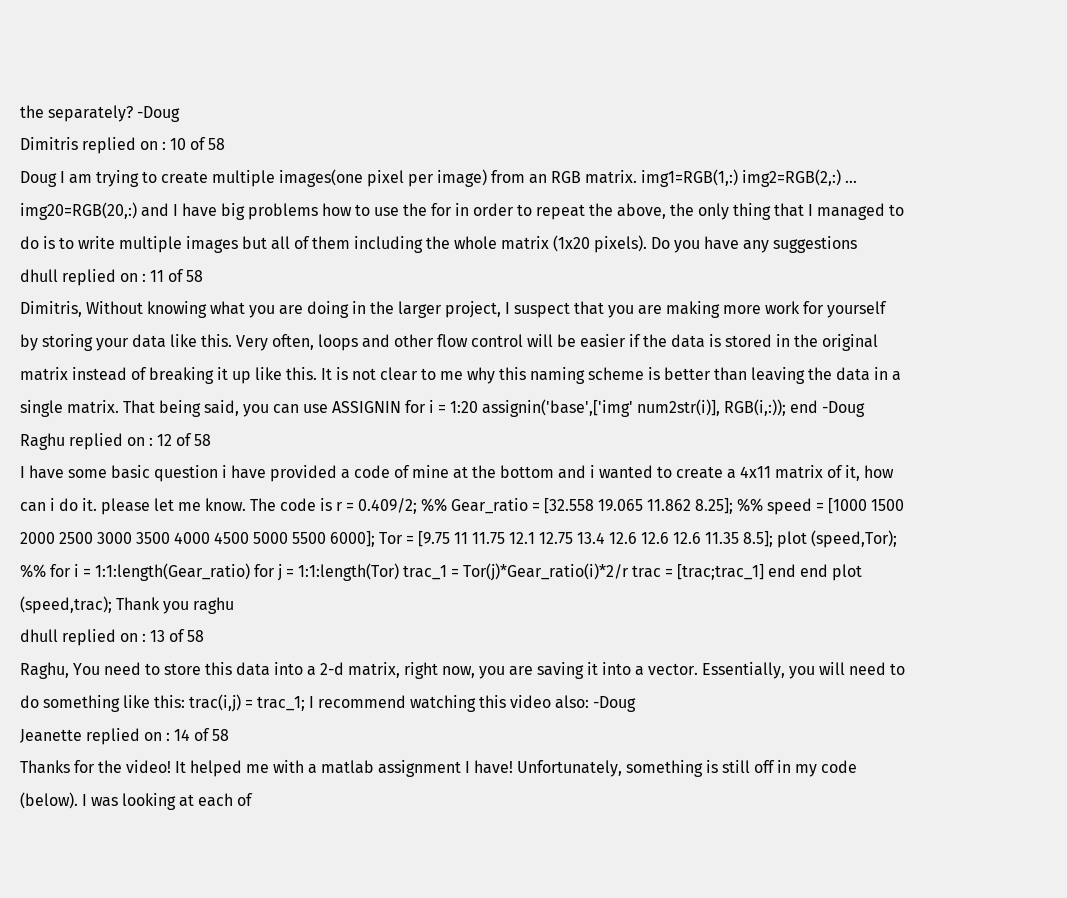the separately? -Doug
Dimitris replied on : 10 of 58
Doug I am trying to create multiple images(one pixel per image) from an RGB matrix. img1=RGB(1,:) img2=RGB(2,:) ... img20=RGB(20,:) and I have big problems how to use the for in order to repeat the above, the only thing that I managed to do is to write multiple images but all of them including the whole matrix (1x20 pixels). Do you have any suggestions
dhull replied on : 11 of 58
Dimitris, Without knowing what you are doing in the larger project, I suspect that you are making more work for yourself by storing your data like this. Very often, loops and other flow control will be easier if the data is stored in the original matrix instead of breaking it up like this. It is not clear to me why this naming scheme is better than leaving the data in a single matrix. That being said, you can use ASSIGNIN for i = 1:20 assignin('base',['img' num2str(i)], RGB(i,:)); end -Doug
Raghu replied on : 12 of 58
I have some basic question i have provided a code of mine at the bottom and i wanted to create a 4x11 matrix of it, how can i do it. please let me know. The code is r = 0.409/2; %% Gear_ratio = [32.558 19.065 11.862 8.25]; %% speed = [1000 1500 2000 2500 3000 3500 4000 4500 5000 5500 6000]; Tor = [9.75 11 11.75 12.1 12.75 13.4 12.6 12.6 12.6 11.35 8.5]; plot (speed,Tor); %% for i = 1:1:length(Gear_ratio) for j = 1:1:length(Tor) trac_1 = Tor(j)*Gear_ratio(i)*2/r trac = [trac;trac_1] end end plot (speed,trac); Thank you raghu
dhull replied on : 13 of 58
Raghu, You need to store this data into a 2-d matrix, right now, you are saving it into a vector. Essentially, you will need to do something like this: trac(i,j) = trac_1; I recommend watching this video also: -Doug
Jeanette replied on : 14 of 58
Thanks for the video! It helped me with a matlab assignment I have! Unfortunately, something is still off in my code (below). I was looking at each of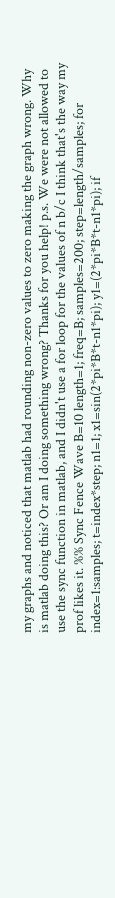my graphs and noticed that matlab had rounding non-zero values to zero making the graph wrong. Why is matlab doing this? Or am I doing something wrong? Thanks for you help! p.s. We were not allowed to use the sync function in matlab, and I didn't use a for loop for the values of n b/c I think that's the way my prof likes it. %% Sync Fence Wave B=10 length=1; freq=B; samples=200; step=length/samples; for index=1:samples; t=index*step; n1=1; x1=sin(2*pi*B*t-n1*pi); y1=(2*pi*B*t-n1*pi); if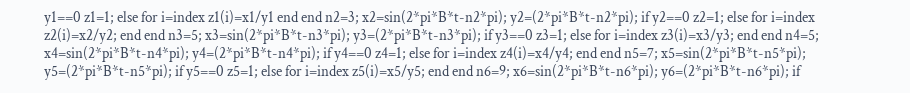y1==0 z1=1; else for i=index z1(i)=x1/y1 end end n2=3; x2=sin(2*pi*B*t-n2*pi); y2=(2*pi*B*t-n2*pi); if y2==0 z2=1; else for i=index z2(i)=x2/y2; end end n3=5; x3=sin(2*pi*B*t-n3*pi); y3=(2*pi*B*t-n3*pi); if y3==0 z3=1; else for i=index z3(i)=x3/y3; end end n4=5; x4=sin(2*pi*B*t-n4*pi); y4=(2*pi*B*t-n4*pi); if y4==0 z4=1; else for i=index z4(i)=x4/y4; end end n5=7; x5=sin(2*pi*B*t-n5*pi); y5=(2*pi*B*t-n5*pi); if y5==0 z5=1; else for i=index z5(i)=x5/y5; end end n6=9; x6=sin(2*pi*B*t-n6*pi); y6=(2*pi*B*t-n6*pi); if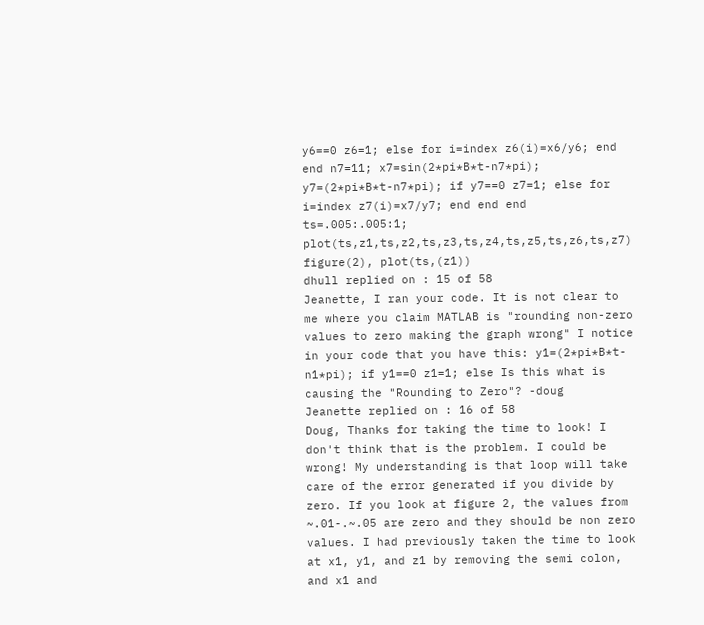y6==0 z6=1; else for i=index z6(i)=x6/y6; end end n7=11; x7=sin(2*pi*B*t-n7*pi); y7=(2*pi*B*t-n7*pi); if y7==0 z7=1; else for i=index z7(i)=x7/y7; end end end ts=.005:.005:1; plot(ts,z1,ts,z2,ts,z3,ts,z4,ts,z5,ts,z6,ts,z7) figure(2), plot(ts,(z1))
dhull replied on : 15 of 58
Jeanette, I ran your code. It is not clear to me where you claim MATLAB is "rounding non-zero values to zero making the graph wrong" I notice in your code that you have this: y1=(2*pi*B*t-n1*pi); if y1==0 z1=1; else Is this what is causing the "Rounding to Zero"? -doug
Jeanette replied on : 16 of 58
Doug, Thanks for taking the time to look! I don't think that is the problem. I could be wrong! My understanding is that loop will take care of the error generated if you divide by zero. If you look at figure 2, the values from ~.01-.~.05 are zero and they should be non zero values. I had previously taken the time to look at x1, y1, and z1 by removing the semi colon, and x1 and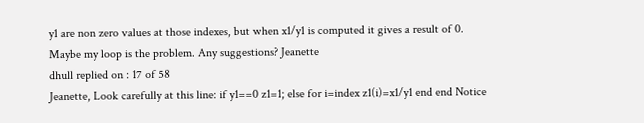y1 are non zero values at those indexes, but when x1/y1 is computed it gives a result of 0. Maybe my loop is the problem. Any suggestions? Jeanette
dhull replied on : 17 of 58
Jeanette, Look carefully at this line: if y1==0 z1=1; else for i=index z1(i)=x1/y1 end end Notice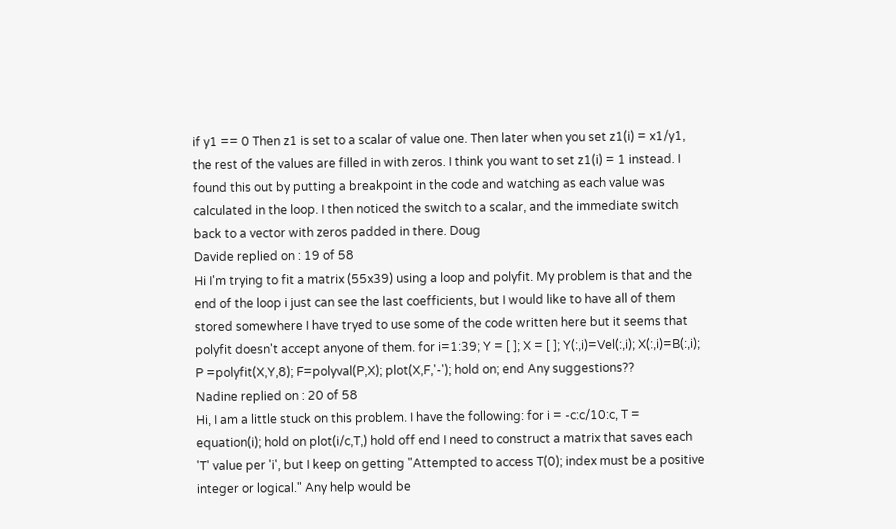if y1 == 0 Then z1 is set to a scalar of value one. Then later when you set z1(i) = x1/y1, the rest of the values are filled in with zeros. I think you want to set z1(i) = 1 instead. I found this out by putting a breakpoint in the code and watching as each value was calculated in the loop. I then noticed the switch to a scalar, and the immediate switch back to a vector with zeros padded in there. Doug
Davide replied on : 19 of 58
Hi I'm trying to fit a matrix (55x39) using a loop and polyfit. My problem is that and the end of the loop i just can see the last coefficients, but I would like to have all of them stored somewhere I have tryed to use some of the code written here but it seems that polyfit doesn't accept anyone of them. for i=1:39; Y = [ ]; X = [ ]; Y(:,i)=Vel(:,i); X(:,i)=B(:,i); P =polyfit(X,Y,8); F=polyval(P,X); plot(X,F,'-'); hold on; end Any suggestions??
Nadine replied on : 20 of 58
Hi, I am a little stuck on this problem. I have the following: for i = -c:c/10:c, T = equation(i); hold on plot(i/c,T,) hold off end I need to construct a matrix that saves each 'T' value per 'i', but I keep on getting "Attempted to access T(0); index must be a positive integer or logical." Any help would be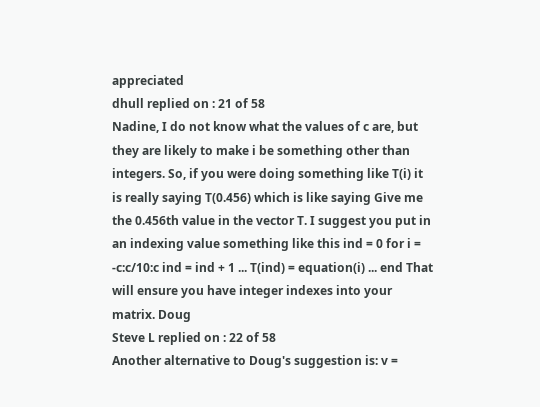appreciated
dhull replied on : 21 of 58
Nadine, I do not know what the values of c are, but they are likely to make i be something other than integers. So, if you were doing something like T(i) it is really saying T(0.456) which is like saying Give me the 0.456th value in the vector T. I suggest you put in an indexing value something like this ind = 0 for i = -c:c/10:c ind = ind + 1 ... T(ind) = equation(i) ... end That will ensure you have integer indexes into your matrix. Doug
Steve L replied on : 22 of 58
Another alternative to Doug's suggestion is: v =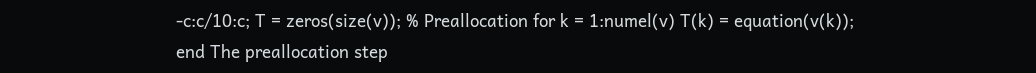-c:c/10:c; T = zeros(size(v)); % Preallocation for k = 1:numel(v) T(k) = equation(v(k)); end The preallocation step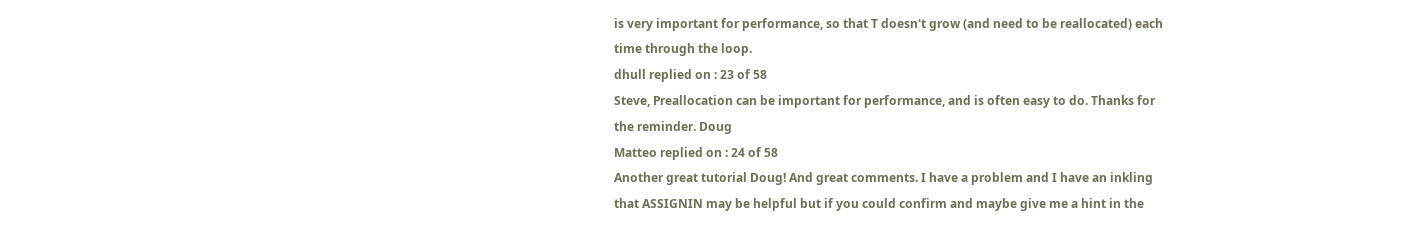is very important for performance, so that T doesn't grow (and need to be reallocated) each time through the loop.
dhull replied on : 23 of 58
Steve, Preallocation can be important for performance, and is often easy to do. Thanks for the reminder. Doug
Matteo replied on : 24 of 58
Another great tutorial Doug! And great comments. I have a problem and I have an inkling that ASSIGNIN may be helpful but if you could confirm and maybe give me a hint in the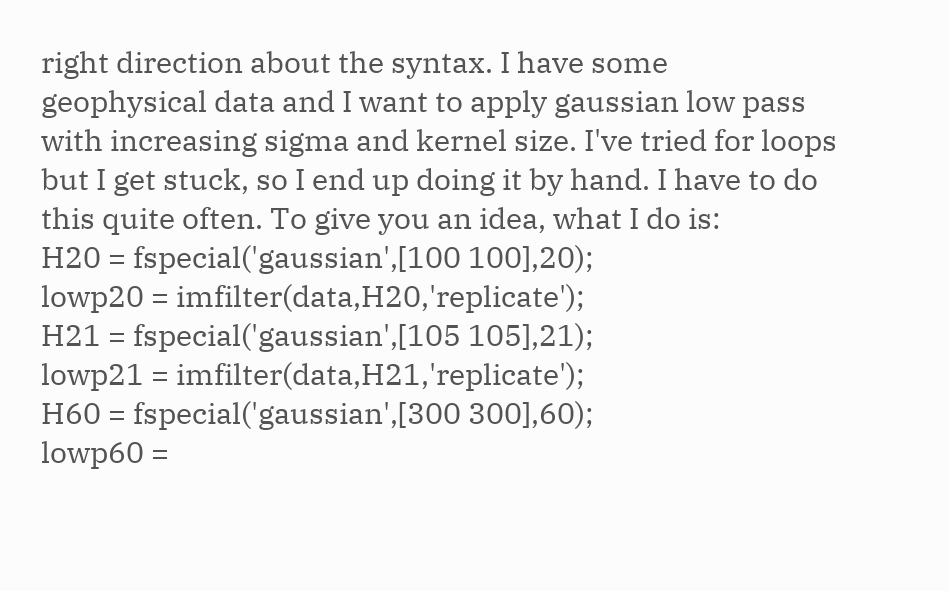right direction about the syntax. I have some geophysical data and I want to apply gaussian low pass with increasing sigma and kernel size. I've tried for loops but I get stuck, so I end up doing it by hand. I have to do this quite often. To give you an idea, what I do is:
H20 = fspecial('gaussian',[100 100],20);
lowp20 = imfilter(data,H20,'replicate');
H21 = fspecial('gaussian',[105 105],21);
lowp21 = imfilter(data,H21,'replicate');
H60 = fspecial('gaussian',[300 300],60);
lowp60 =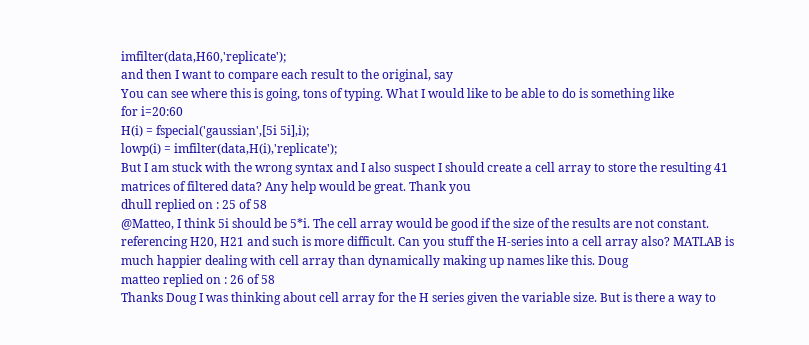imfilter(data,H60,'replicate');
and then I want to compare each result to the original, say
You can see where this is going, tons of typing. What I would like to be able to do is something like
for i=20:60
H(i) = fspecial('gaussian',[5i 5i],i);
lowp(i) = imfilter(data,H(i),'replicate');
But I am stuck with the wrong syntax and I also suspect I should create a cell array to store the resulting 41 matrices of filtered data? Any help would be great. Thank you
dhull replied on : 25 of 58
@Matteo, I think 5i should be 5*i. The cell array would be good if the size of the results are not constant. referencing H20, H21 and such is more difficult. Can you stuff the H-series into a cell array also? MATLAB is much happier dealing with cell array than dynamically making up names like this. Doug
matteo replied on : 26 of 58
Thanks Doug I was thinking about cell array for the H series given the variable size. But is there a way to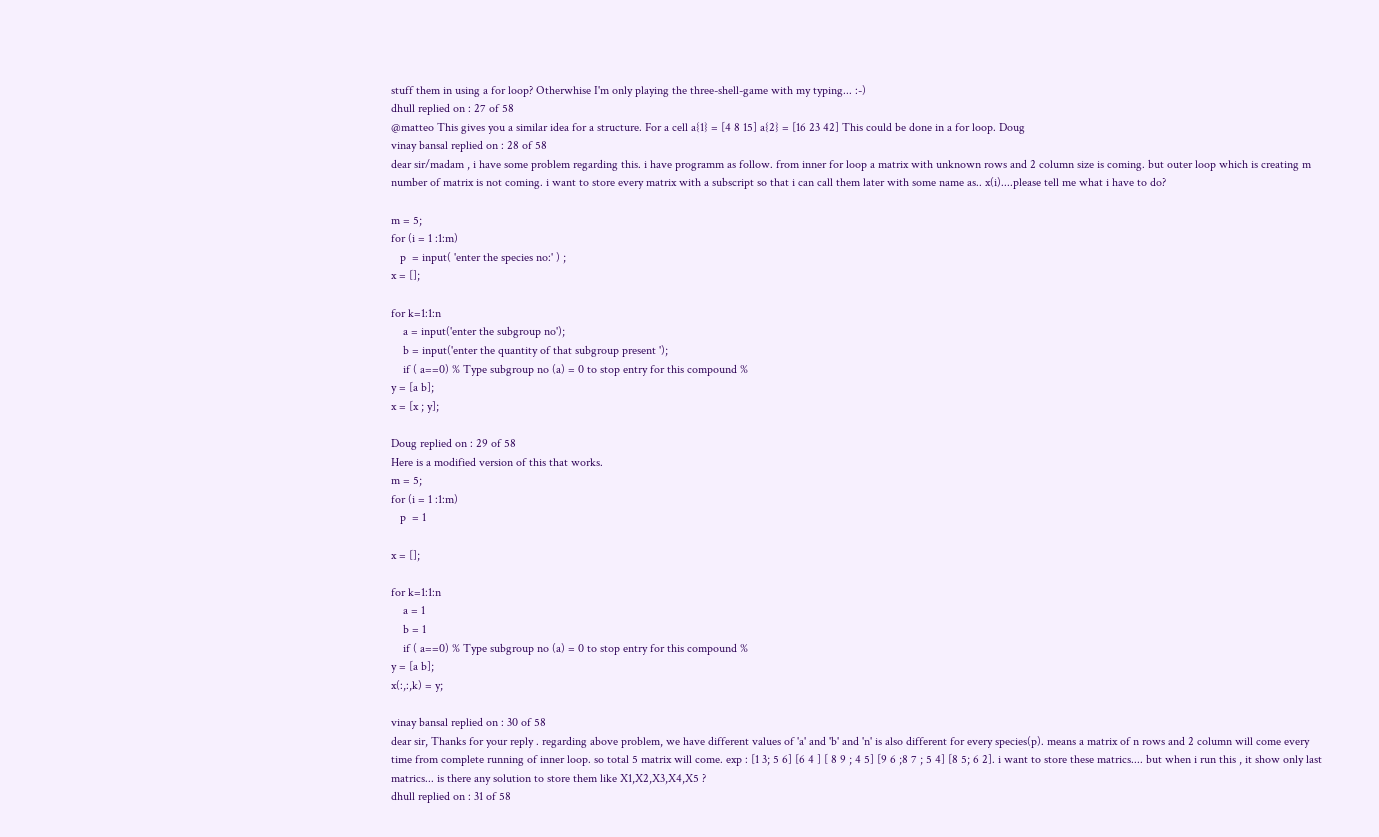stuff them in using a for loop? Otherwhise I'm only playing the three-shell-game with my typing... :-)
dhull replied on : 27 of 58
@matteo This gives you a similar idea for a structure. For a cell a{1} = [4 8 15] a{2} = [16 23 42] This could be done in a for loop. Doug
vinay bansal replied on : 28 of 58
dear sir/madam , i have some problem regarding this. i have programm as follow. from inner for loop a matrix with unknown rows and 2 column size is coming. but outer loop which is creating m number of matrix is not coming. i want to store every matrix with a subscript so that i can call them later with some name as.. x(i)....please tell me what i have to do?

m = 5;
for (i = 1 :1:m)
   p  = input( 'enter the species no:' ) ;
x = [];

for k=1:1:n
    a = input('enter the subgroup no');
    b = input('enter the quantity of that subgroup present ');
    if ( a==0) % Type subgroup no (a) = 0 to stop entry for this compound %
y = [a b];
x = [x ; y];

Doug replied on : 29 of 58
Here is a modified version of this that works.
m = 5;
for (i = 1 :1:m)
   p  = 1

x = [];

for k=1:1:n
    a = 1
    b = 1
    if ( a==0) % Type subgroup no (a) = 0 to stop entry for this compound %
y = [a b];
x(:,:,k) = y;

vinay bansal replied on : 30 of 58
dear sir, Thanks for your reply . regarding above problem, we have different values of 'a' and 'b' and 'n' is also different for every species(p). means a matrix of n rows and 2 column will come every time from complete running of inner loop. so total 5 matrix will come. exp : [1 3; 5 6] [6 4 ] [ 8 9 ; 4 5] [9 6 ;8 7 ; 5 4] [8 5; 6 2]. i want to store these matrics.... but when i run this , it show only last matrics... is there any solution to store them like X1,X2,X3,X4,X5 ?
dhull replied on : 31 of 58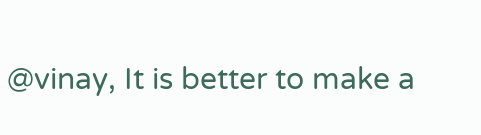@vinay, It is better to make a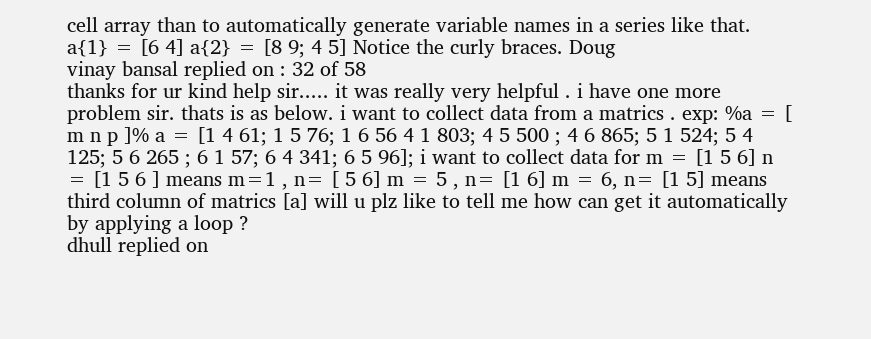cell array than to automatically generate variable names in a series like that. a{1} = [6 4] a{2} = [8 9; 4 5] Notice the curly braces. Doug
vinay bansal replied on : 32 of 58
thanks for ur kind help sir..... it was really very helpful . i have one more problem sir. thats is as below. i want to collect data from a matrics . exp: %a = [ m n p ]% a = [1 4 61; 1 5 76; 1 6 56 4 1 803; 4 5 500 ; 4 6 865; 5 1 524; 5 4 125; 5 6 265 ; 6 1 57; 6 4 341; 6 5 96]; i want to collect data for m = [1 5 6] n = [1 5 6 ] means m=1 , n= [ 5 6] m = 5 , n= [1 6] m = 6, n= [1 5] means third column of matrics [a] will u plz like to tell me how can get it automatically by applying a loop ?
dhull replied on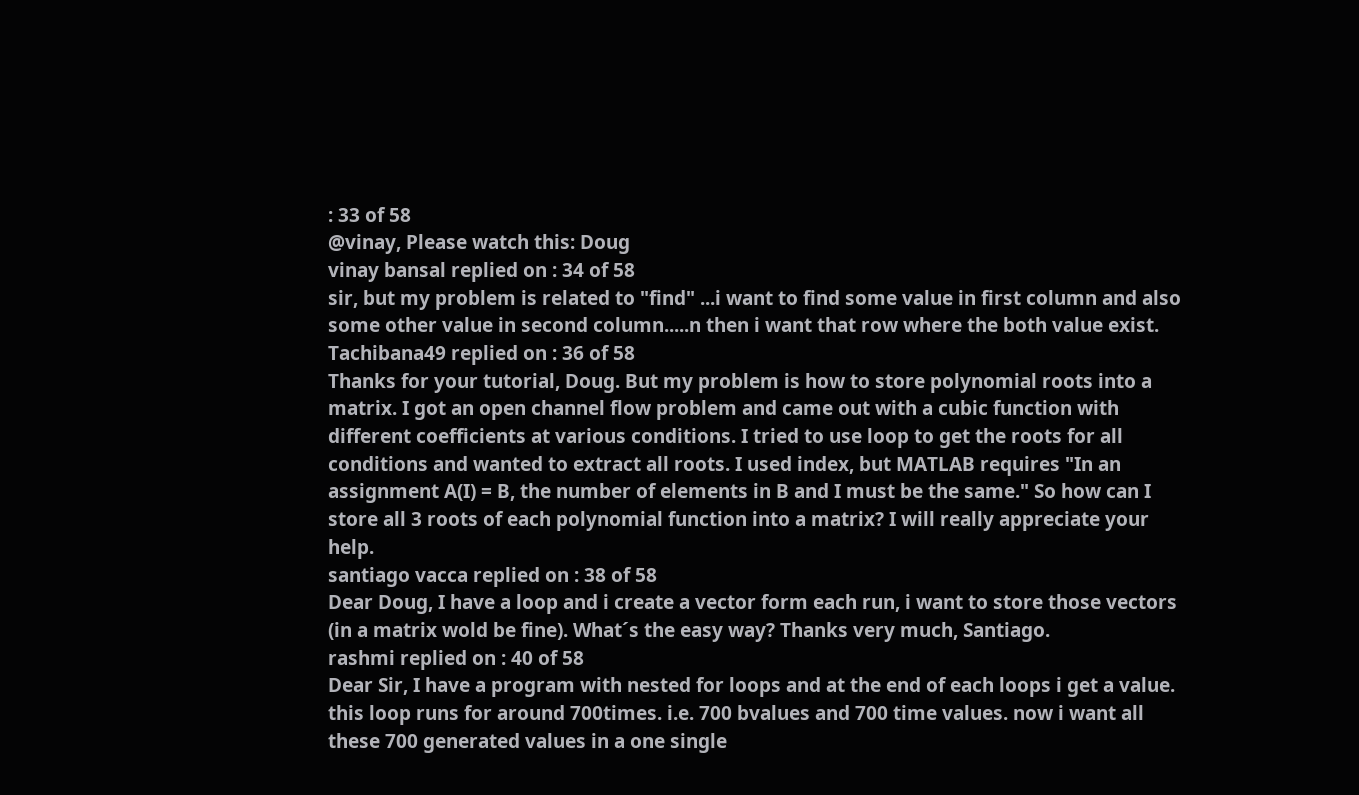: 33 of 58
@vinay, Please watch this: Doug
vinay bansal replied on : 34 of 58
sir, but my problem is related to "find" ...i want to find some value in first column and also some other value in second column.....n then i want that row where the both value exist.
Tachibana49 replied on : 36 of 58
Thanks for your tutorial, Doug. But my problem is how to store polynomial roots into a matrix. I got an open channel flow problem and came out with a cubic function with different coefficients at various conditions. I tried to use loop to get the roots for all conditions and wanted to extract all roots. I used index, but MATLAB requires "In an assignment A(I) = B, the number of elements in B and I must be the same." So how can I store all 3 roots of each polynomial function into a matrix? I will really appreciate your help.
santiago vacca replied on : 38 of 58
Dear Doug, I have a loop and i create a vector form each run, i want to store those vectors (in a matrix wold be fine). What´s the easy way? Thanks very much, Santiago.
rashmi replied on : 40 of 58
Dear Sir, I have a program with nested for loops and at the end of each loops i get a value. this loop runs for around 700times. i.e. 700 bvalues and 700 time values. now i want all these 700 generated values in a one single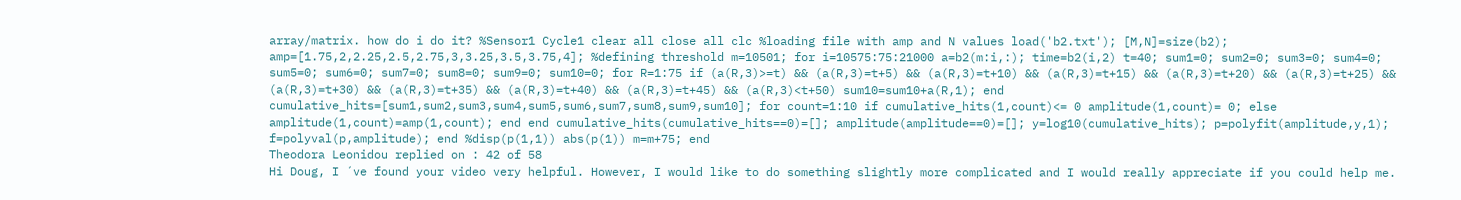array/matrix. how do i do it? %Sensor1 Cycle1 clear all close all clc %loading file with amp and N values load('b2.txt'); [M,N]=size(b2); amp=[1.75,2,2.25,2.5,2.75,3,3.25,3.5,3.75,4]; %defining threshold m=10501; for i=10575:75:21000 a=b2(m:i,:); time=b2(i,2) t=40; sum1=0; sum2=0; sum3=0; sum4=0; sum5=0; sum6=0; sum7=0; sum8=0; sum9=0; sum10=0; for R=1:75 if (a(R,3)>=t) && (a(R,3)=t+5) && (a(R,3)=t+10) && (a(R,3)=t+15) && (a(R,3)=t+20) && (a(R,3)=t+25) && (a(R,3)=t+30) && (a(R,3)=t+35) && (a(R,3)=t+40) && (a(R,3)=t+45) && (a(R,3)<t+50) sum10=sum10+a(R,1); end cumulative_hits=[sum1,sum2,sum3,sum4,sum5,sum6,sum7,sum8,sum9,sum10]; for count=1:10 if cumulative_hits(1,count)<= 0 amplitude(1,count)= 0; else amplitude(1,count)=amp(1,count); end end cumulative_hits(cumulative_hits==0)=[]; amplitude(amplitude==0)=[]; y=log10(cumulative_hits); p=polyfit(amplitude,y,1); f=polyval(p,amplitude); end %disp(p(1,1)) abs(p(1)) m=m+75; end
Theodora Leonidou replied on : 42 of 58
Hi Doug, I ´ve found your video very helpful. However, I would like to do something slightly more complicated and I would really appreciate if you could help me.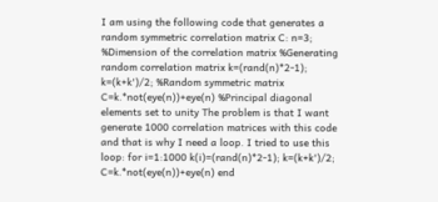I am using the following code that generates a random symmetric correlation matrix C: n=3; %Dimension of the correlation matrix %Generating random correlation matrix k=(rand(n)*2-1); k=(k+k')/2; %Random symmetric matrix C=k.*not(eye(n))+eye(n) %Principal diagonal elements set to unity The problem is that I want generate 1000 correlation matrices with this code and that is why I need a loop. I tried to use this loop: for i=1:1000 k(i)=(rand(n)*2-1); k=(k+k')/2; C=k.*not(eye(n))+eye(n) end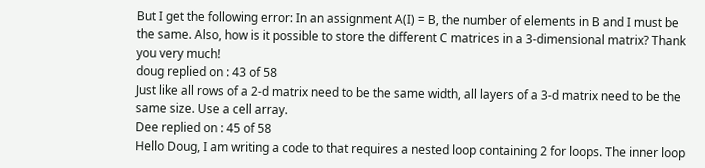But I get the following error: In an assignment A(I) = B, the number of elements in B and I must be the same. Also, how is it possible to store the different C matrices in a 3-dimensional matrix? Thank you very much!
doug replied on : 43 of 58
Just like all rows of a 2-d matrix need to be the same width, all layers of a 3-d matrix need to be the same size. Use a cell array.
Dee replied on : 45 of 58
Hello Doug, I am writing a code to that requires a nested loop containing 2 for loops. The inner loop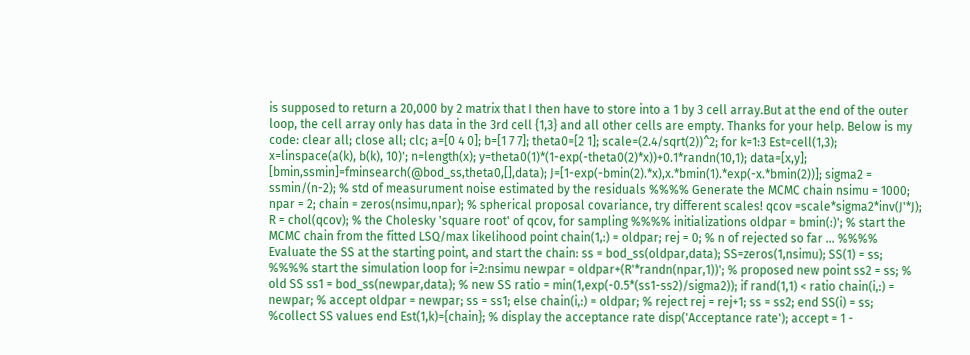is supposed to return a 20,000 by 2 matrix that I then have to store into a 1 by 3 cell array.But at the end of the outer loop, the cell array only has data in the 3rd cell {1,3} and all other cells are empty. Thanks for your help. Below is my code: clear all; close all; clc; a=[0 4 0]; b=[1 7 7]; theta0=[2 1]; scale=(2.4/sqrt(2))^2; for k=1:3 Est=cell(1,3); x=linspace(a(k), b(k), 10)'; n=length(x); y=theta0(1)*(1-exp(-theta0(2)*x))+0.1*randn(10,1); data=[x,y]; [bmin,ssmin]=fminsearch(@bod_ss,theta0,[],data); J=[1-exp(-bmin(2).*x),x.*bmin(1).*exp(-x.*bmin(2))]; sigma2 = ssmin/(n-2); % std of measurument noise estimated by the residuals %%%% Generate the MCMC chain nsimu = 1000; npar = 2; chain = zeros(nsimu,npar); % spherical proposal covariance, try different scales! qcov =scale*sigma2*inv(J'*J); R = chol(qcov); % the Cholesky 'square root' of qcov, for sampling %%%% initializations oldpar = bmin(:)'; % start the MCMC chain from the fitted LSQ/max likelihood point chain(1,:) = oldpar; rej = 0; % n of rejected so far ... %%%% Evaluate the SS at the starting point, and start the chain: ss = bod_ss(oldpar,data); SS=zeros(1,nsimu); SS(1) = ss; %%%% start the simulation loop for i=2:nsimu newpar = oldpar+(R'*randn(npar,1))'; % proposed new point ss2 = ss; % old SS ss1 = bod_ss(newpar,data); % new SS ratio = min(1,exp(-0.5*(ss1-ss2)/sigma2)); if rand(1,1) < ratio chain(i,:) = newpar; % accept oldpar = newpar; ss = ss1; else chain(i,:) = oldpar; % reject rej = rej+1; ss = ss2; end SS(i) = ss; %collect SS values end Est(1,k)={chain}; % display the acceptance rate disp('Acceptance rate'); accept = 1 -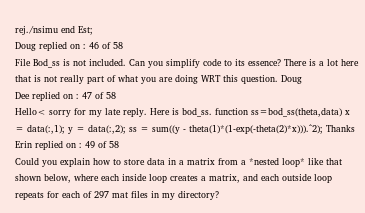rej./nsimu end Est;
Doug replied on : 46 of 58
File Bod_ss is not included. Can you simplify code to its essence? There is a lot here that is not really part of what you are doing WRT this question. Doug
Dee replied on : 47 of 58
Hello< sorry for my late reply. Here is bod_ss. function ss=bod_ss(theta,data) x = data(:,1); y = data(:,2); ss = sum((y - theta(1)*(1-exp(-theta(2)*x))).^2); Thanks
Erin replied on : 49 of 58
Could you explain how to store data in a matrix from a *nested loop* like that shown below, where each inside loop creates a matrix, and each outside loop repeats for each of 297 mat files in my directory?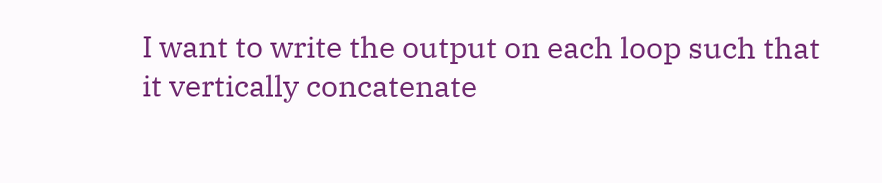I want to write the output on each loop such that it vertically concatenate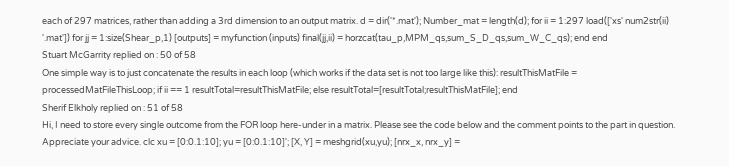each of 297 matrices, rather than adding a 3rd dimension to an output matrix. d = dir('*.mat'); Number_mat = length(d); for ii = 1:297 load(['xs' num2str(ii) '.mat']) for jj = 1:size(Shear_p,1) [outputs] = myfunction (inputs) final(jj,ii) = horzcat(tau_p,MPM_qs,sum_S_D_qs,sum_W_C_qs); end end
Stuart McGarrity replied on : 50 of 58
One simple way is to just concatenate the results in each loop (which works if the data set is not too large like this): resultThisMatFile = processedMatFileThisLoop; if ii == 1 resultTotal=resultThisMatFile; else resultTotal=[resultTotal;resultThisMatFile]; end
Sherif Elkholy replied on : 51 of 58
Hi, I need to store every single outcome from the FOR loop here-under in a matrix. Please see the code below and the comment points to the part in question. Appreciate your advice. clc xu = [0:0.1:10]; yu = [0:0.1:10]'; [X, Y] = meshgrid(xu,yu); [nrx_x, nrx_y] =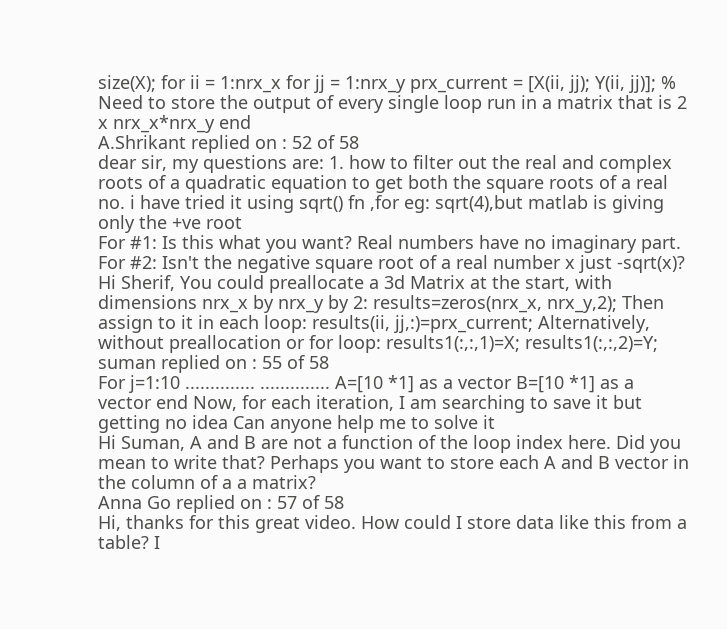size(X); for ii = 1:nrx_x for jj = 1:nrx_y prx_current = [X(ii, jj); Y(ii, jj)]; % Need to store the output of every single loop run in a matrix that is 2 x nrx_x*nrx_y end
A.Shrikant replied on : 52 of 58
dear sir, my questions are: 1. how to filter out the real and complex roots of a quadratic equation to get both the square roots of a real no. i have tried it using sqrt() fn ,for eg: sqrt(4),but matlab is giving only the +ve root
For #1: Is this what you want? Real numbers have no imaginary part. For #2: Isn't the negative square root of a real number x just -sqrt(x)?
Hi Sherif, You could preallocate a 3d Matrix at the start, with dimensions nrx_x by nrx_y by 2: results=zeros(nrx_x, nrx_y,2); Then assign to it in each loop: results(ii, jj,:)=prx_current; Alternatively, without preallocation or for loop: results1(:,:,1)=X; results1(:,:,2)=Y;
suman replied on : 55 of 58
For j=1:10 .............. .............. A=[10 *1] as a vector B=[10 *1] as a vector end Now, for each iteration, I am searching to save it but getting no idea Can anyone help me to solve it
Hi Suman, A and B are not a function of the loop index here. Did you mean to write that? Perhaps you want to store each A and B vector in the column of a a matrix?
Anna Go replied on : 57 of 58
Hi, thanks for this great video. How could I store data like this from a table? I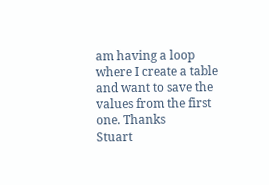am having a loop where I create a table and want to save the values from the first one. Thanks
Stuart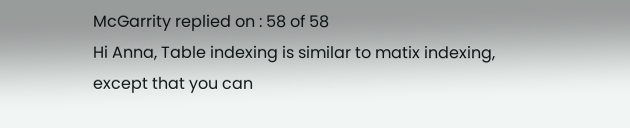McGarrity replied on : 58 of 58
Hi Anna, Table indexing is similar to matix indexing, except that you can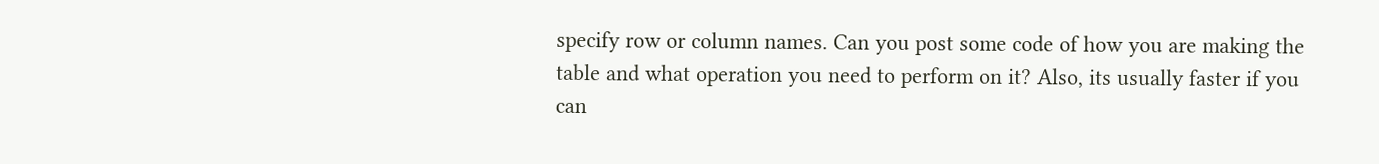specify row or column names. Can you post some code of how you are making the table and what operation you need to perform on it? Also, its usually faster if you can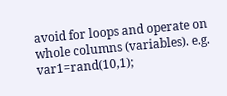avoid for loops and operate on whole columns (variables). e.g. var1=rand(10,1);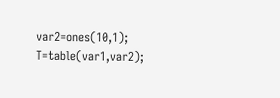var2=ones(10,1); T=table(var1,var2);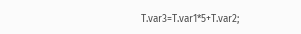T.var3=T.var1*5+T.var2;